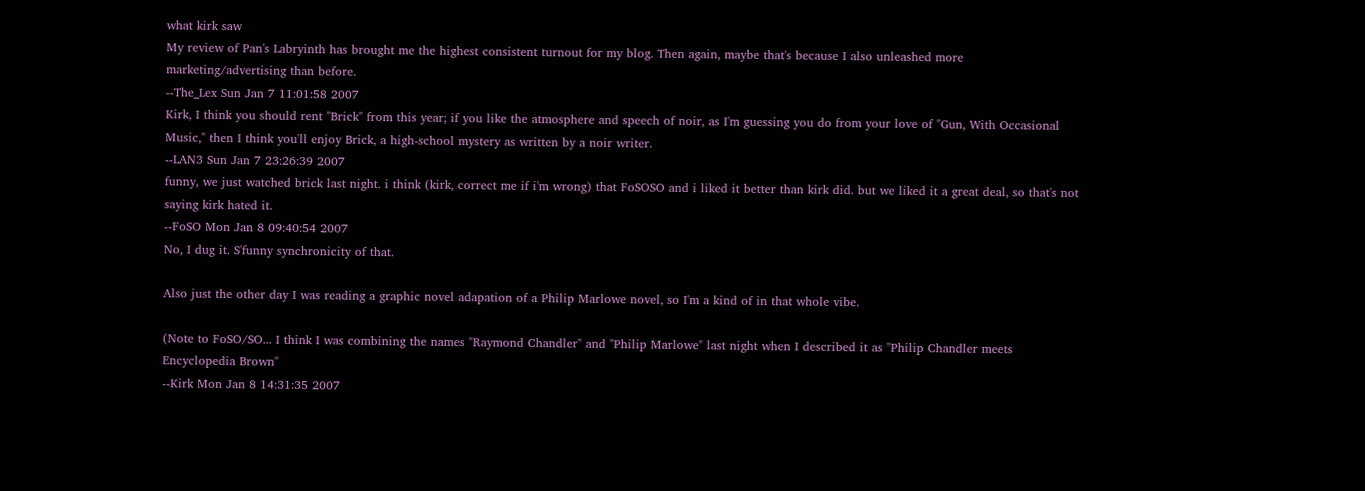what kirk saw
My review of Pan's Labryinth has brought me the highest consistent turnout for my blog. Then again, maybe that's because I also unleashed more marketing/advertising than before.
--The_Lex Sun Jan 7 11:01:58 2007
Kirk, I think you should rent "Brick" from this year; if you like the atmosphere and speech of noir, as I'm guessing you do from your love of "Gun, With Occasional Music," then I think you'll enjoy Brick, a high-school mystery as written by a noir writer.
--LAN3 Sun Jan 7 23:26:39 2007
funny, we just watched brick last night. i think (kirk, correct me if i'm wrong) that FoSOSO and i liked it better than kirk did. but we liked it a great deal, so that's not saying kirk hated it.
--FoSO Mon Jan 8 09:40:54 2007
No, I dug it. S'funny synchronicity of that.

Also just the other day I was reading a graphic novel adapation of a Philip Marlowe novel, so I'm a kind of in that whole vibe.

(Note to FoSO/SO... I think I was combining the names "Raymond Chandler" and "Philip Marlowe" last night when I described it as "Philip Chandler meets Encyclopedia Brown"
--Kirk Mon Jan 8 14:31:35 2007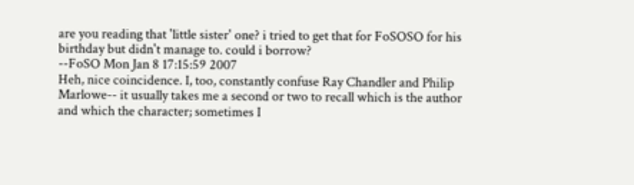are you reading that 'little sister' one? i tried to get that for FoSOSO for his birthday but didn't manage to. could i borrow?
--FoSO Mon Jan 8 17:15:59 2007
Heh, nice coincidence. I, too, constantly confuse Ray Chandler and Philip Marlowe-- it usually takes me a second or two to recall which is the author and which the character; sometimes I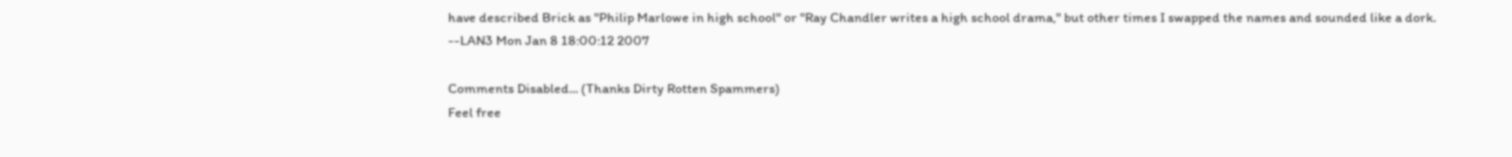have described Brick as "Philip Marlowe in high school" or "Ray Chandler writes a high school drama," but other times I swapped the names and sounded like a dork.
--LAN3 Mon Jan 8 18:00:12 2007

Comments Disabled... (Thanks Dirty Rotten Spammers)
Feel free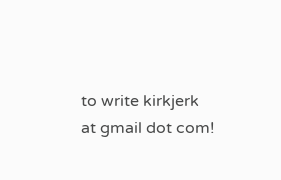to write kirkjerk at gmail dot com!